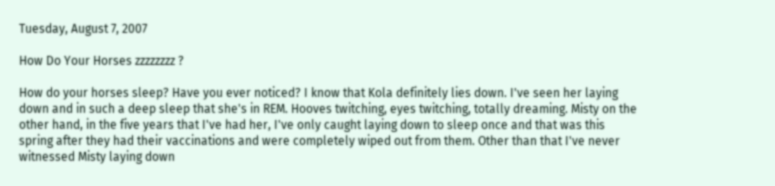Tuesday, August 7, 2007

How Do Your Horses zzzzzzzz ?

How do your horses sleep? Have you ever noticed? I know that Kola definitely lies down. I've seen her laying down and in such a deep sleep that she's in REM. Hooves twitching, eyes twitching, totally dreaming. Misty on the other hand, in the five years that I've had her, I've only caught laying down to sleep once and that was this spring after they had their vaccinations and were completely wiped out from them. Other than that I've never witnessed Misty laying down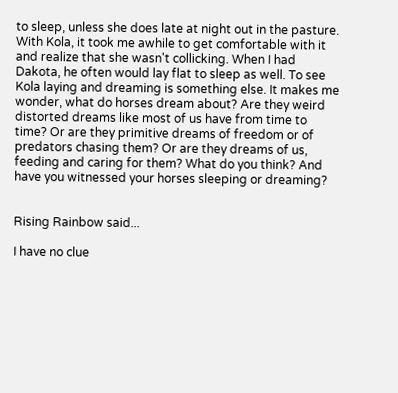to sleep, unless she does late at night out in the pasture. With Kola, it took me awhile to get comfortable with it and realize that she wasn't collicking. When I had Dakota, he often would lay flat to sleep as well. To see Kola laying and dreaming is something else. It makes me wonder, what do horses dream about? Are they weird distorted dreams like most of us have from time to time? Or are they primitive dreams of freedom or of predators chasing them? Or are they dreams of us, feeding and caring for them? What do you think? And have you witnessed your horses sleeping or dreaming?


Rising Rainbow said...

I have no clue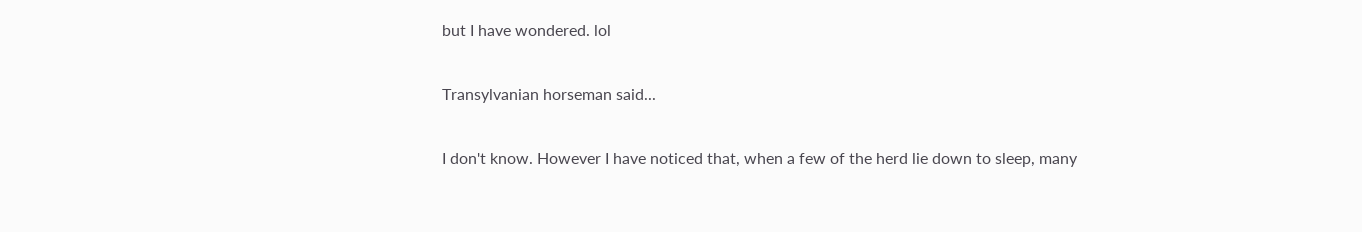but I have wondered. lol

Transylvanian horseman said...

I don't know. However I have noticed that, when a few of the herd lie down to sleep, many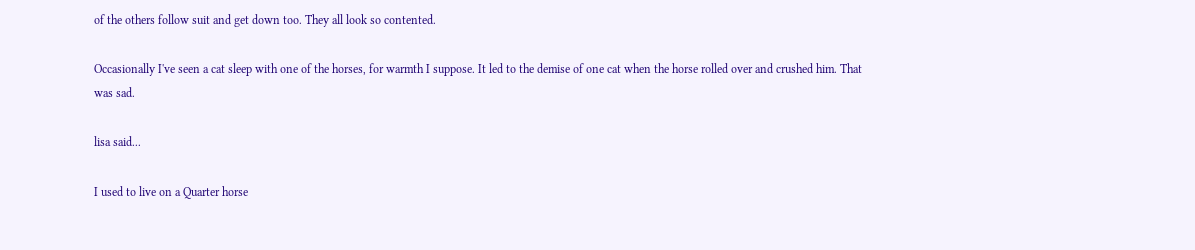of the others follow suit and get down too. They all look so contented.

Occasionally I've seen a cat sleep with one of the horses, for warmth I suppose. It led to the demise of one cat when the horse rolled over and crushed him. That was sad.

lisa said...

I used to live on a Quarter horse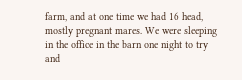farm, and at one time we had 16 head, mostly pregnant mares. We were sleeping in the office in the barn one night to try and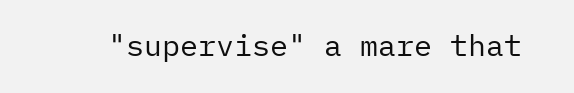"supervise" a mare that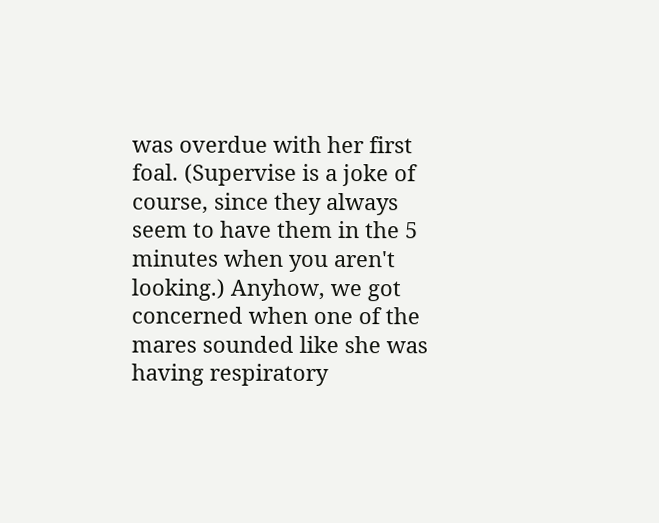was overdue with her first foal. (Supervise is a joke of course, since they always seem to have them in the 5 minutes when you aren't looking.) Anyhow, we got concerned when one of the mares sounded like she was having respiratory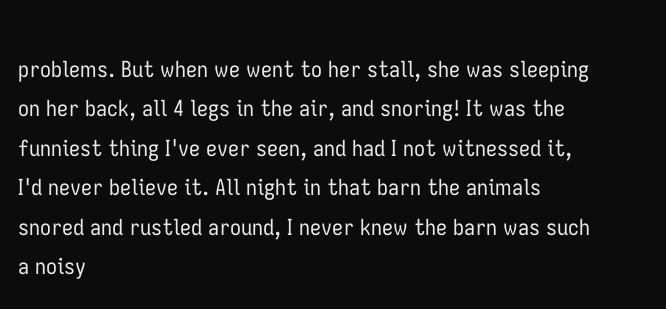problems. But when we went to her stall, she was sleeping on her back, all 4 legs in the air, and snoring! It was the funniest thing I've ever seen, and had I not witnessed it, I'd never believe it. All night in that barn the animals snored and rustled around, I never knew the barn was such a noisy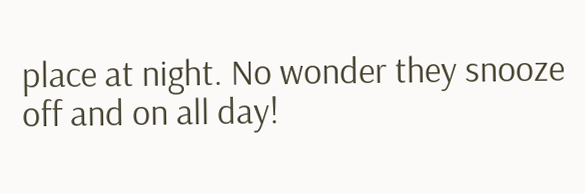place at night. No wonder they snooze off and on all day!